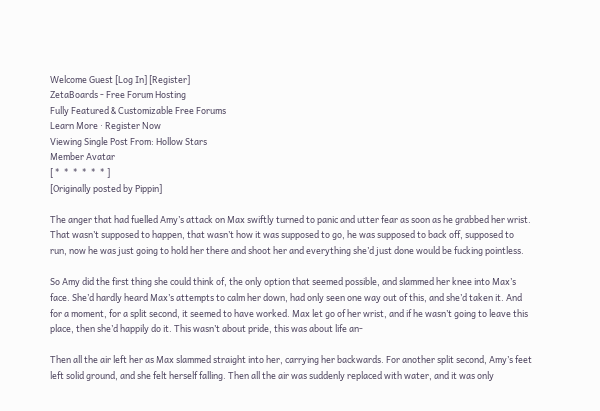Welcome Guest [Log In] [Register]
ZetaBoards - Free Forum Hosting
Fully Featured & Customizable Free Forums
Learn More · Register Now
Viewing Single Post From: Hollow Stars
Member Avatar
[ *  *  *  *  *  * ]
[Originally posted by Pippin]

The anger that had fuelled Amy’s attack on Max swiftly turned to panic and utter fear as soon as he grabbed her wrist. That wasn’t supposed to happen, that wasn’t how it was supposed to go, he was supposed to back off, supposed to run, now he was just going to hold her there and shoot her and everything she’d just done would be fucking pointless.

So Amy did the first thing she could think of, the only option that seemed possible, and slammed her knee into Max’s face. She’d hardly heard Max’s attempts to calm her down, had only seen one way out of this, and she’d taken it. And for a moment, for a split second, it seemed to have worked. Max let go of her wrist, and if he wasn’t going to leave this place, then she’d happily do it. This wasn’t about pride, this was about life an-

Then all the air left her as Max slammed straight into her, carrying her backwards. For another split second, Amy’s feet left solid ground, and she felt herself falling. Then all the air was suddenly replaced with water, and it was only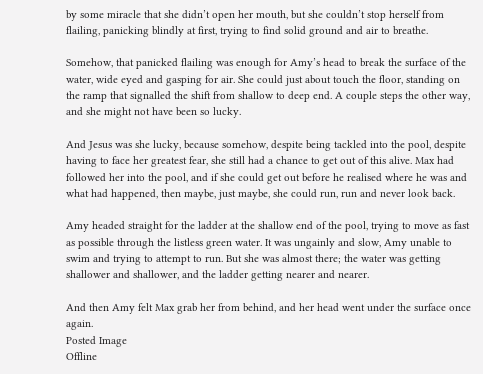by some miracle that she didn’t open her mouth, but she couldn’t stop herself from flailing, panicking blindly at first, trying to find solid ground and air to breathe.

Somehow, that panicked flailing was enough for Amy’s head to break the surface of the water, wide eyed and gasping for air. She could just about touch the floor, standing on the ramp that signalled the shift from shallow to deep end. A couple steps the other way, and she might not have been so lucky.

And Jesus was she lucky, because somehow, despite being tackled into the pool, despite having to face her greatest fear, she still had a chance to get out of this alive. Max had followed her into the pool, and if she could get out before he realised where he was and what had happened, then maybe, just maybe, she could run, run and never look back.

Amy headed straight for the ladder at the shallow end of the pool, trying to move as fast as possible through the listless green water. It was ungainly and slow, Amy unable to swim and trying to attempt to run. But she was almost there; the water was getting shallower and shallower, and the ladder getting nearer and nearer.

And then Amy felt Max grab her from behind, and her head went under the surface once again.
Posted Image
Offline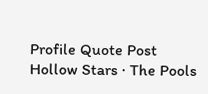Profile Quote Post
Hollow Stars · The Pools